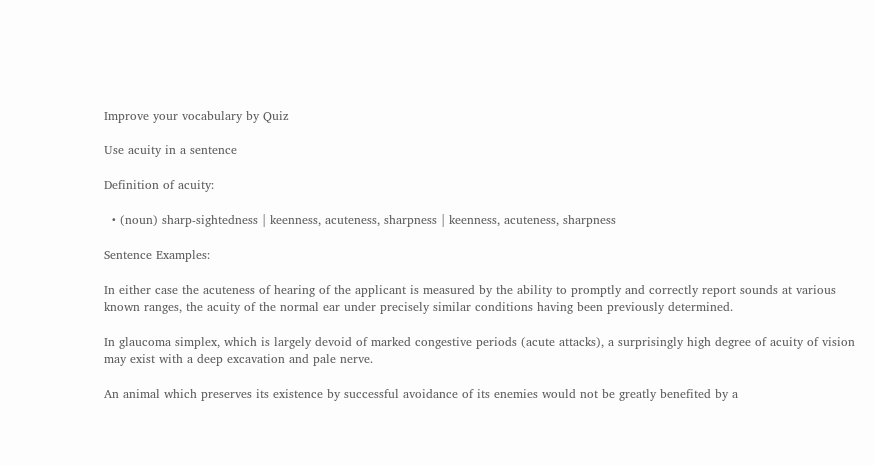Improve your vocabulary by Quiz

Use acuity in a sentence

Definition of acuity:

  • (noun) sharp-sightedness | keenness, acuteness, sharpness | keenness, acuteness, sharpness

Sentence Examples:

In either case the acuteness of hearing of the applicant is measured by the ability to promptly and correctly report sounds at various known ranges, the acuity of the normal ear under precisely similar conditions having been previously determined.

In glaucoma simplex, which is largely devoid of marked congestive periods (acute attacks), a surprisingly high degree of acuity of vision may exist with a deep excavation and pale nerve.

An animal which preserves its existence by successful avoidance of its enemies would not be greatly benefited by a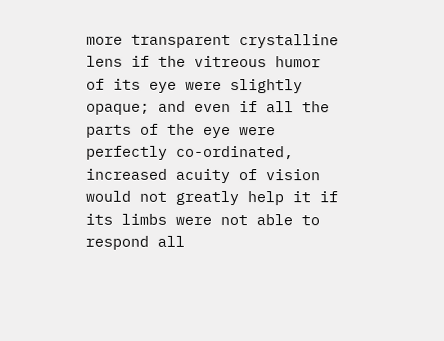more transparent crystalline lens if the vitreous humor of its eye were slightly opaque; and even if all the parts of the eye were perfectly co-ordinated, increased acuity of vision would not greatly help it if its limbs were not able to respond all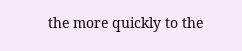the more quickly to the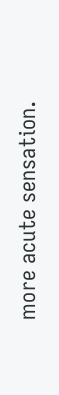more acute sensation.